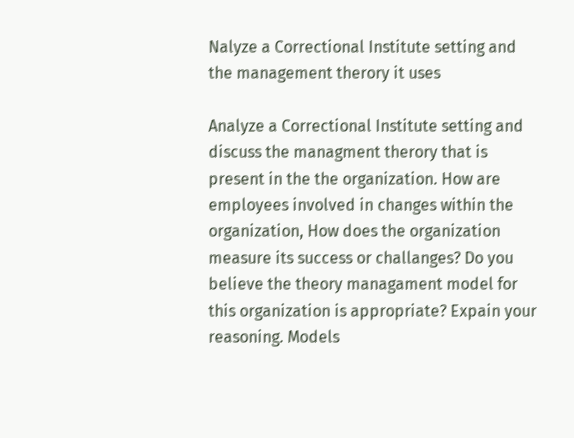Nalyze a Correctional Institute setting and the management therory it uses

Analyze a Correctional Institute setting and discuss the managment therory that is present in the the organization. How are employees involved in changes within the organization, How does the organization measure its success or challanges? Do you believe the theory managament model for this organization is appropriate? Expain your reasoning. Models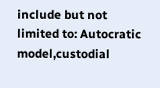include but not limited to: Autocratic model,custodial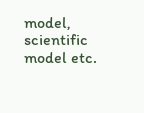model, scientific model etc.